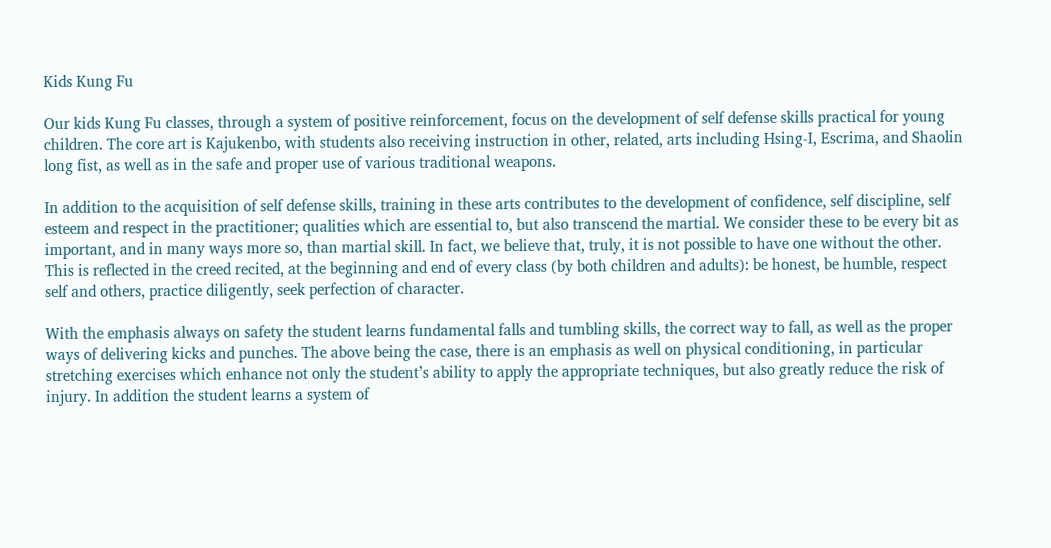Kids Kung Fu

Our kids Kung Fu classes, through a system of positive reinforcement, focus on the development of self defense skills practical for young children. The core art is Kajukenbo, with students also receiving instruction in other, related, arts including Hsing-I, Escrima, and Shaolin long fist, as well as in the safe and proper use of various traditional weapons.

In addition to the acquisition of self defense skills, training in these arts contributes to the development of confidence, self discipline, self esteem and respect in the practitioner; qualities which are essential to, but also transcend the martial. We consider these to be every bit as important, and in many ways more so, than martial skill. In fact, we believe that, truly, it is not possible to have one without the other. This is reflected in the creed recited, at the beginning and end of every class (by both children and adults): be honest, be humble, respect self and others, practice diligently, seek perfection of character.

With the emphasis always on safety the student learns fundamental falls and tumbling skills, the correct way to fall, as well as the proper ways of delivering kicks and punches. The above being the case, there is an emphasis as well on physical conditioning, in particular stretching exercises which enhance not only the student’s ability to apply the appropriate techniques, but also greatly reduce the risk of injury. In addition the student learns a system of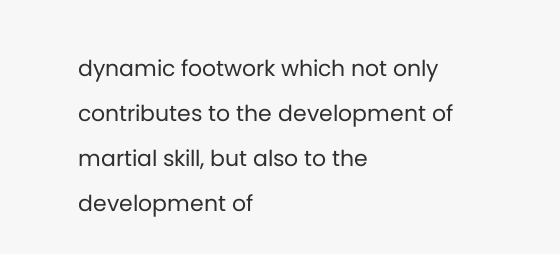dynamic footwork which not only contributes to the development of martial skill, but also to the development of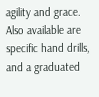agility and grace. Also available are specific hand drills, and a graduated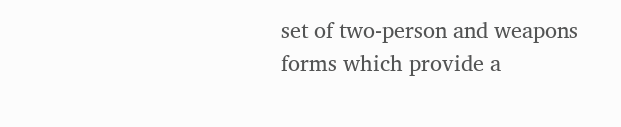set of two-person and weapons forms which provide a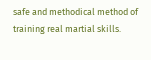safe and methodical method of training real martial skills.